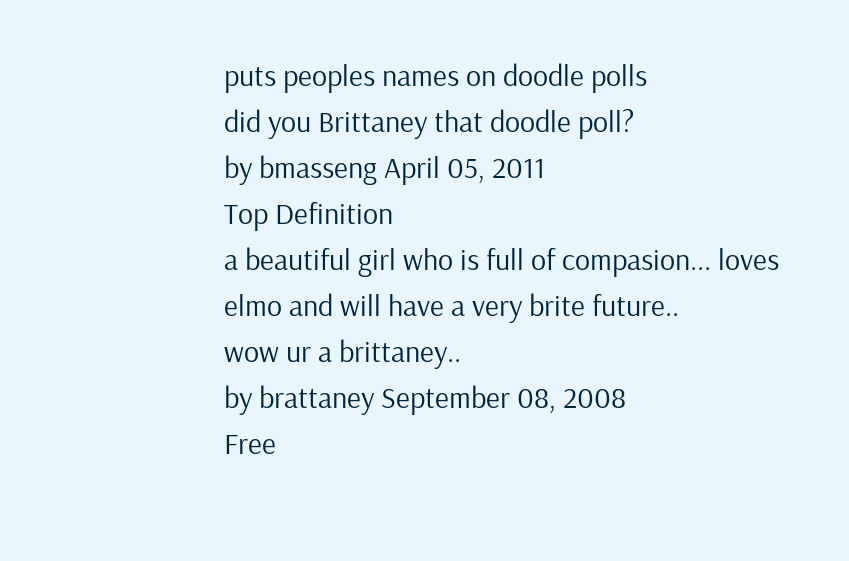puts peoples names on doodle polls
did you Brittaney that doodle poll?
by bmasseng April 05, 2011
Top Definition
a beautiful girl who is full of compasion... loves elmo and will have a very brite future..
wow ur a brittaney..
by brattaney September 08, 2008
Free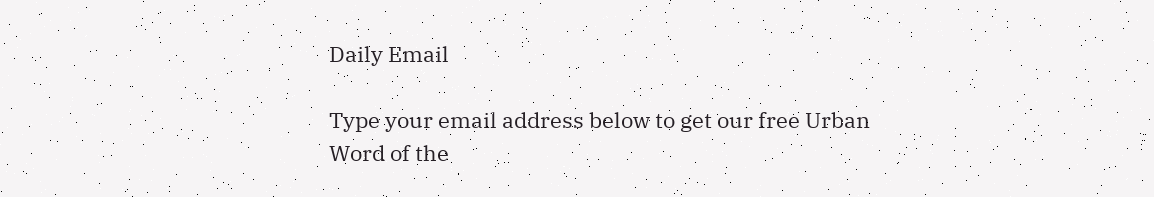Daily Email

Type your email address below to get our free Urban Word of the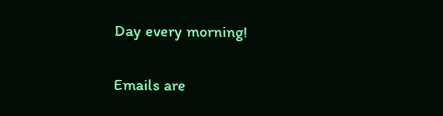Day every morning!

Emails are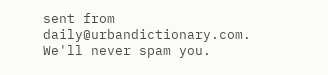sent from daily@urbandictionary.com. We'll never spam you.